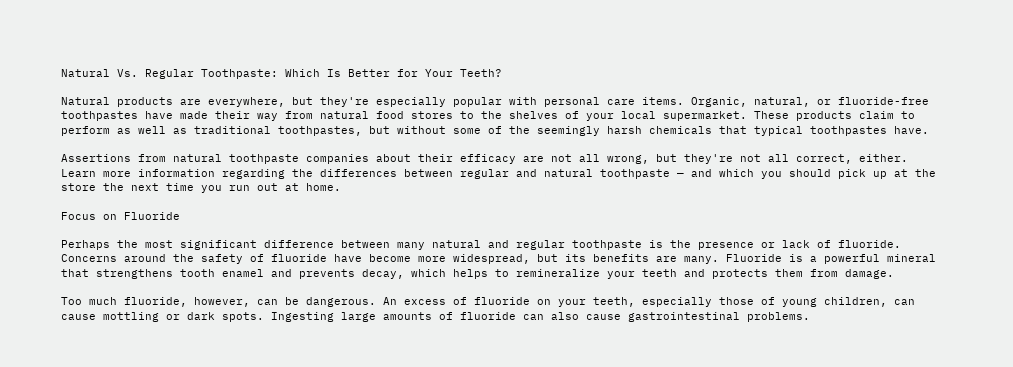Natural Vs. Regular Toothpaste: Which Is Better for Your Teeth?

Natural products are everywhere, but they're especially popular with personal care items. Organic, natural, or fluoride-free toothpastes have made their way from natural food stores to the shelves of your local supermarket. These products claim to perform as well as traditional toothpastes, but without some of the seemingly harsh chemicals that typical toothpastes have.

Assertions from natural toothpaste companies about their efficacy are not all wrong, but they're not all correct, either. Learn more information regarding the differences between regular and natural toothpaste — and which you should pick up at the store the next time you run out at home.

Focus on Fluoride

Perhaps the most significant difference between many natural and regular toothpaste is the presence or lack of fluoride. Concerns around the safety of fluoride have become more widespread, but its benefits are many. Fluoride is a powerful mineral that strengthens tooth enamel and prevents decay, which helps to remineralize your teeth and protects them from damage.

Too much fluoride, however, can be dangerous. An excess of fluoride on your teeth, especially those of young children, can cause mottling or dark spots. Ingesting large amounts of fluoride can also cause gastrointestinal problems.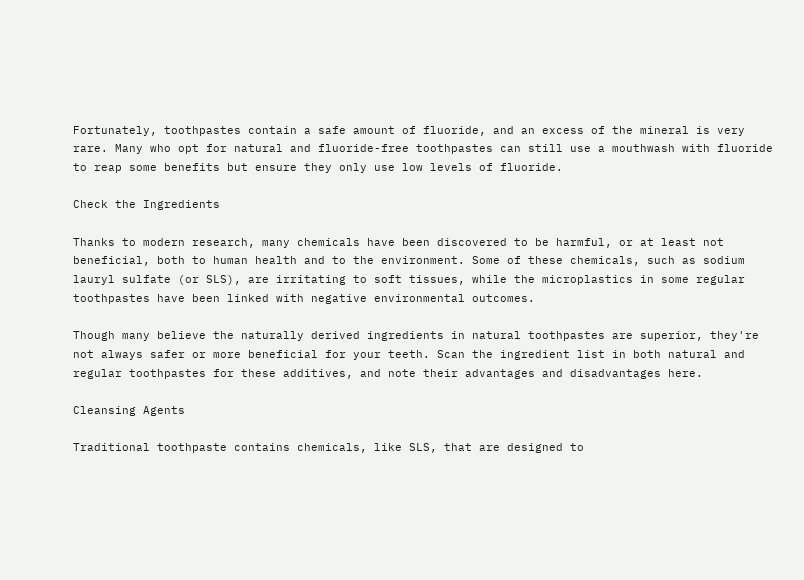Fortunately, toothpastes contain a safe amount of fluoride, and an excess of the mineral is very rare. Many who opt for natural and fluoride-free toothpastes can still use a mouthwash with fluoride to reap some benefits but ensure they only use low levels of fluoride.

Check the Ingredients

Thanks to modern research, many chemicals have been discovered to be harmful, or at least not beneficial, both to human health and to the environment. Some of these chemicals, such as sodium lauryl sulfate (or SLS), are irritating to soft tissues, while the microplastics in some regular toothpastes have been linked with negative environmental outcomes.

Though many believe the naturally derived ingredients in natural toothpastes are superior, they're not always safer or more beneficial for your teeth. Scan the ingredient list in both natural and regular toothpastes for these additives, and note their advantages and disadvantages here.

Cleansing Agents

Traditional toothpaste contains chemicals, like SLS, that are designed to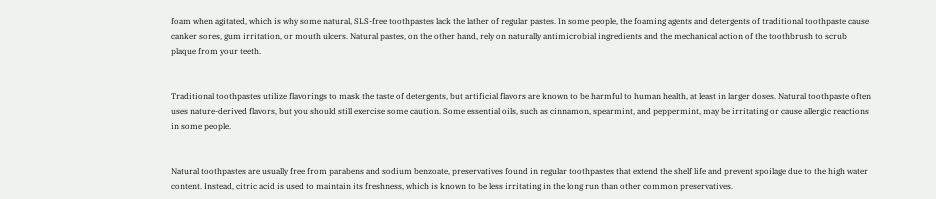foam when agitated, which is why some natural, SLS-free toothpastes lack the lather of regular pastes. In some people, the foaming agents and detergents of traditional toothpaste cause canker sores, gum irritation, or mouth ulcers. Natural pastes, on the other hand, rely on naturally antimicrobial ingredients and the mechanical action of the toothbrush to scrub plaque from your teeth.


Traditional toothpastes utilize flavorings to mask the taste of detergents, but artificial flavors are known to be harmful to human health, at least in larger doses. Natural toothpaste often uses nature-derived flavors, but you should still exercise some caution. Some essential oils, such as cinnamon, spearmint, and peppermint, may be irritating or cause allergic reactions in some people.


Natural toothpastes are usually free from parabens and sodium benzoate, preservatives found in regular toothpastes that extend the shelf life and prevent spoilage due to the high water content. Instead, citric acid is used to maintain its freshness, which is known to be less irritating in the long run than other common preservatives.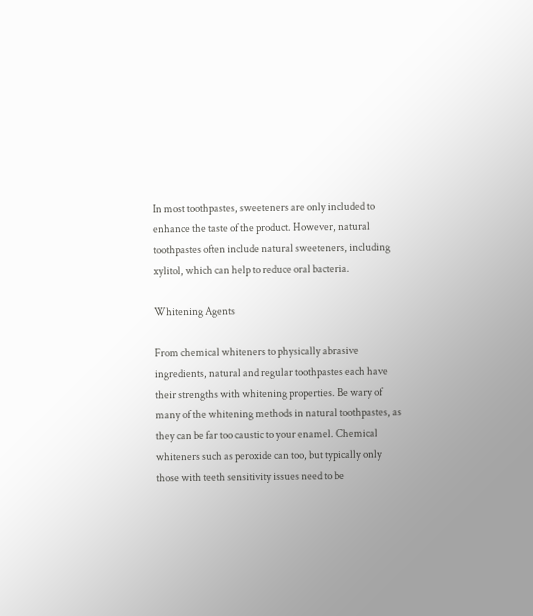In most toothpastes, sweeteners are only included to enhance the taste of the product. However, natural toothpastes often include natural sweeteners, including xylitol, which can help to reduce oral bacteria.

Whitening Agents

From chemical whiteners to physically abrasive ingredients, natural and regular toothpastes each have their strengths with whitening properties. Be wary of many of the whitening methods in natural toothpastes, as they can be far too caustic to your enamel. Chemical whiteners such as peroxide can too, but typically only those with teeth sensitivity issues need to be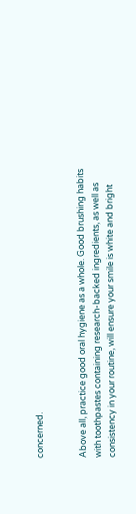concerned.


Above all, practice good oral hygiene as a whole. Good brushing habits with toothpastes containing research-backed ingredients, as well as consistency in your routine, will ensure your smile is white and bright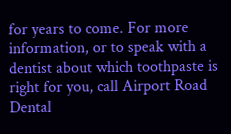for years to come. For more information, or to speak with a dentist about which toothpaste is right for you, call Airport Road Dental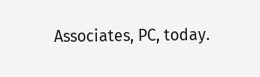Associates, PC, today.